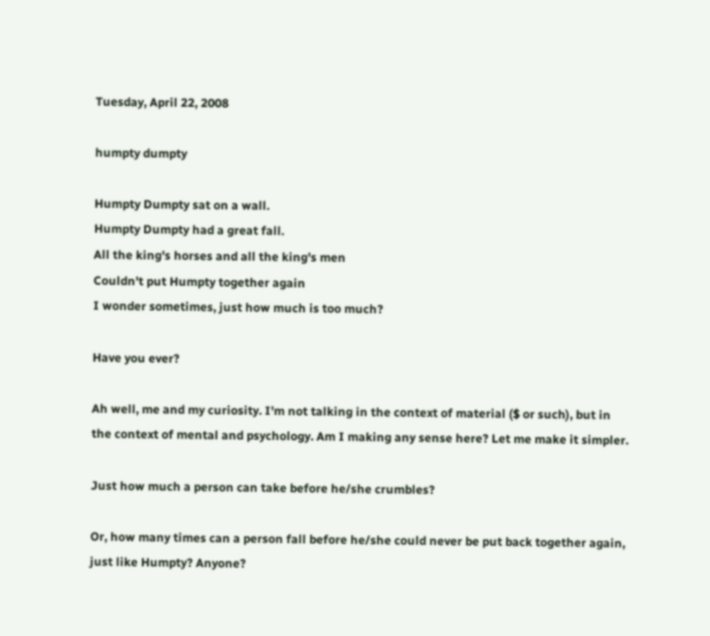Tuesday, April 22, 2008

humpty dumpty

Humpty Dumpty sat on a wall.
Humpty Dumpty had a great fall.
All the king's horses and all the king's men
Couldn't put Humpty together again
I wonder sometimes, just how much is too much?

Have you ever?

Ah well, me and my curiosity. I'm not talking in the context of material ($ or such), but in the context of mental and psychology. Am I making any sense here? Let me make it simpler.

Just how much a person can take before he/she crumbles?

Or, how many times can a person fall before he/she could never be put back together again, just like Humpty? Anyone?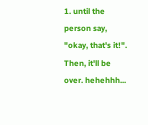1. until the person say, "okay, that's it!". Then, it'll be over. hehehhh...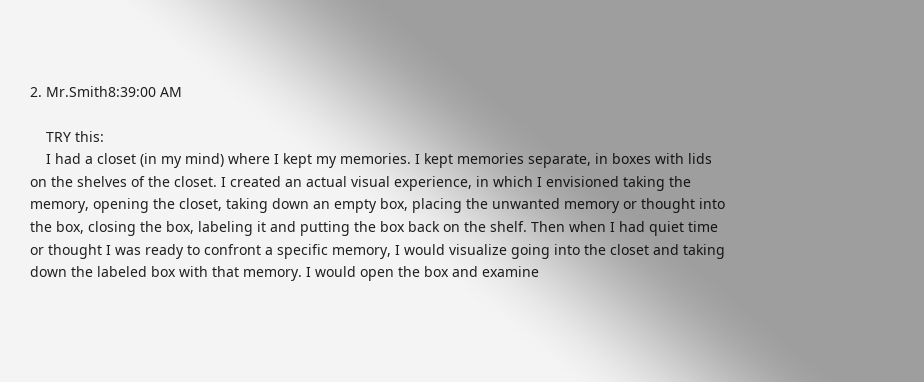2. Mr.Smith8:39:00 AM

    TRY this:
    I had a closet (in my mind) where I kept my memories. I kept memories separate, in boxes with lids on the shelves of the closet. I created an actual visual experience, in which I envisioned taking the memory, opening the closet, taking down an empty box, placing the unwanted memory or thought into the box, closing the box, labeling it and putting the box back on the shelf. Then when I had quiet time or thought I was ready to confront a specific memory, I would visualize going into the closet and taking down the labeled box with that memory. I would open the box and examine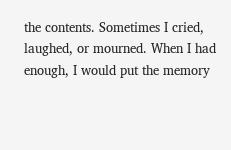the contents. Sometimes I cried, laughed, or mourned. When I had enough, I would put the memory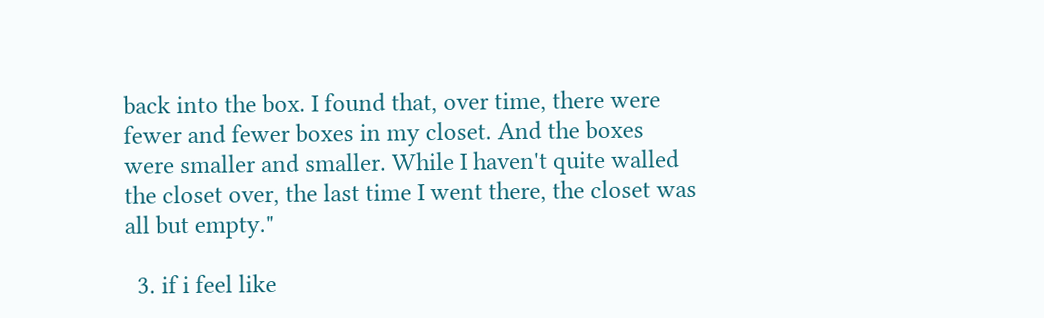back into the box. I found that, over time, there were fewer and fewer boxes in my closet. And the boxes were smaller and smaller. While I haven't quite walled the closet over, the last time I went there, the closet was all but empty."

  3. if i feel like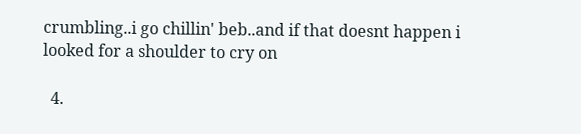crumbling..i go chillin' beb..and if that doesnt happen i looked for a shoulder to cry on

  4.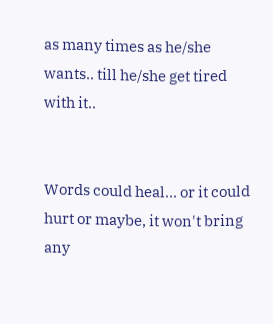as many times as he/she wants.. till he/she get tired with it..


Words could heal... or it could hurt or maybe, it won't bring any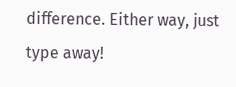difference. Either way, just type away!